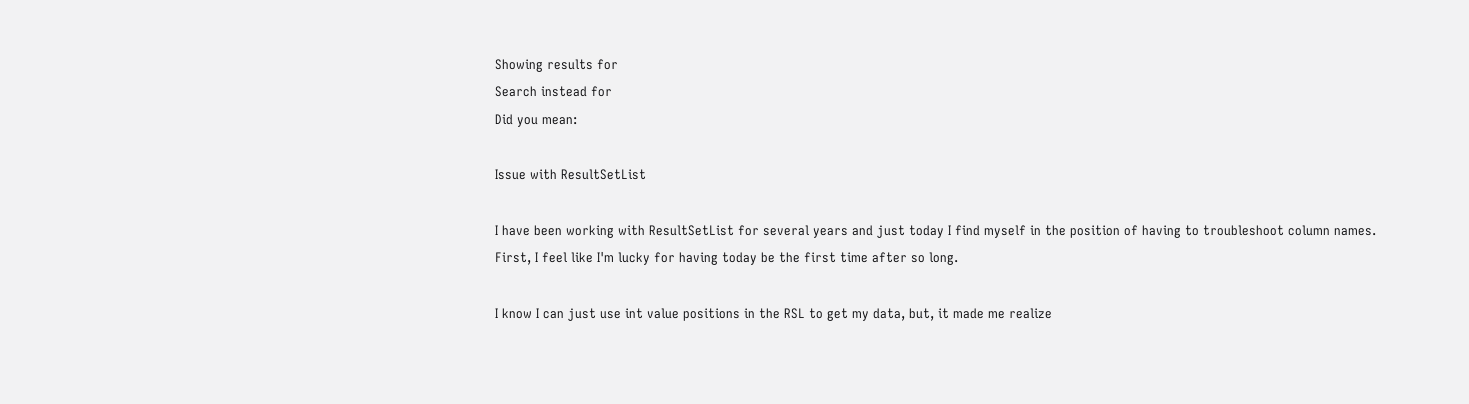Showing results for
Search instead for
Did you mean:

Issue with ResultSetList

I have been working with ResultSetList for several years and just today I find myself in the position of having to troubleshoot column names. First, I feel like I'm lucky for having today be the first time after so long.

I know I can just use int value positions in the RSL to get my data, but, it made me realize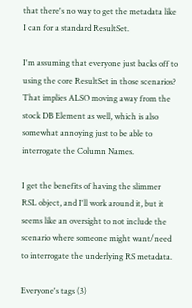that there's no way to get the metadata like I can for a standard ResultSet.

I'm assuming that everyone just backs off to using the core ResultSet in those scenarios? That implies ALSO moving away from the stock DB Element as well, which is also somewhat annoying just to be able to interrogate the Column Names.

I get the benefits of having the slimmer RSL object, and I'll work around it, but it seems like an oversight to not include the scenario where someone might want/need to interrogate the underlying RS metadata.

Everyone's tags (3)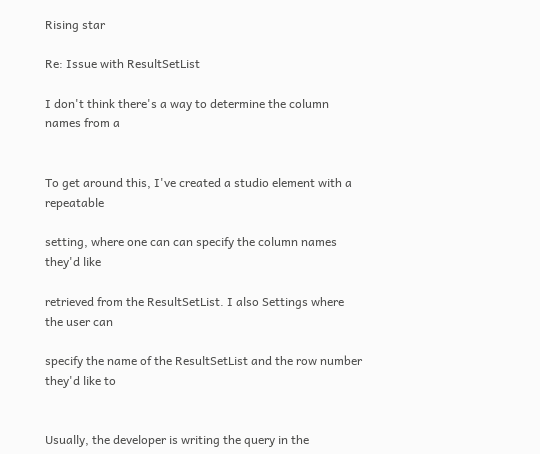Rising star

Re: Issue with ResultSetList

I don't think there's a way to determine the column names from a


To get around this, I've created a studio element with a repeatable

setting, where one can can specify the column names they'd like

retrieved from the ResultSetList. I also Settings where the user can

specify the name of the ResultSetList and the row number they'd like to


Usually, the developer is writing the query in the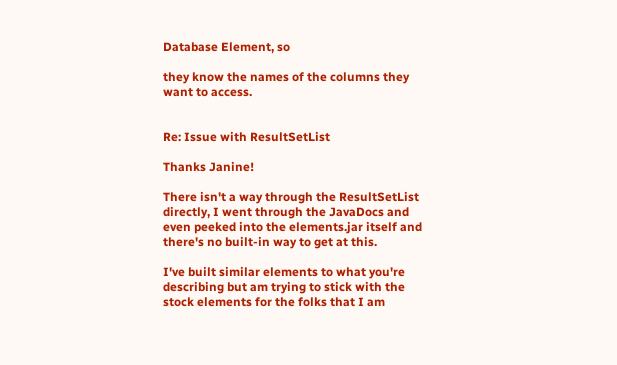Database Element, so

they know the names of the columns they want to access.


Re: Issue with ResultSetList

Thanks Janine!

There isn't a way through the ResultSetList directly, I went through the JavaDocs and even peeked into the elements.jar itself and there's no built-in way to get at this.

I've built similar elements to what you're describing but am trying to stick with the stock elements for the folks that I am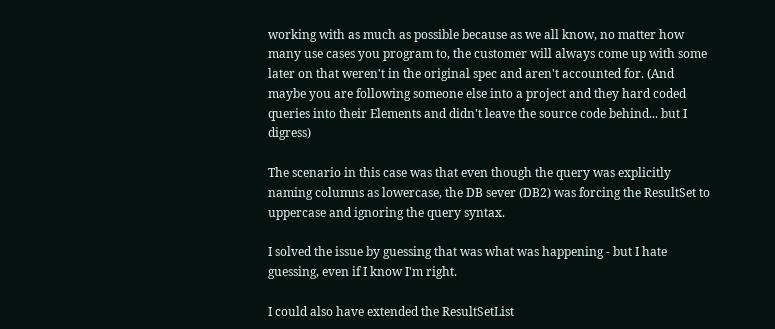working with as much as possible because as we all know, no matter how many use cases you program to, the customer will always come up with some later on that weren't in the original spec and aren't accounted for. (And maybe you are following someone else into a project and they hard coded queries into their Elements and didn't leave the source code behind... but I digress)

The scenario in this case was that even though the query was explicitly naming columns as lowercase, the DB sever (DB2) was forcing the ResultSet to uppercase and ignoring the query syntax.

I solved the issue by guessing that was what was happening - but I hate guessing, even if I know I'm right.

I could also have extended the ResultSetList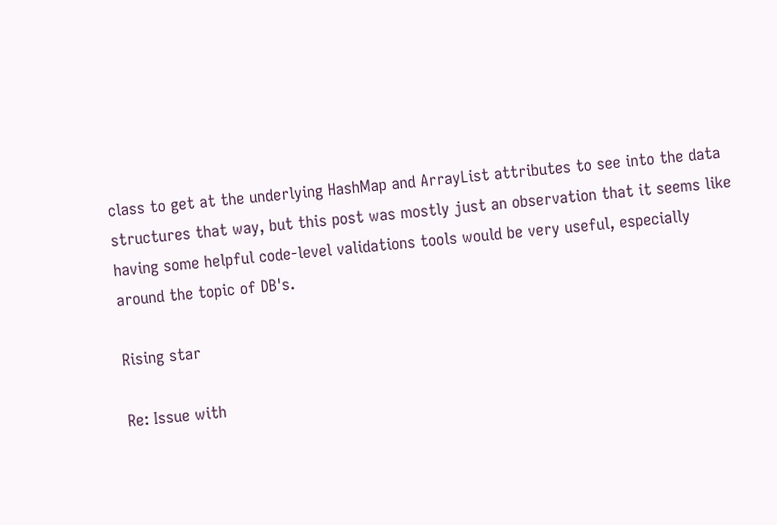class to get at the underlying HashMap and ArrayList attributes to see into the data structures that way, but this post was mostly just an observation that it seems like having some helpful code-level validations tools would be very useful, especially around the topic of DB's.

Rising star

Re: Issue with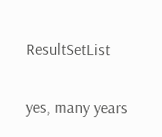ResultSetList

yes, many years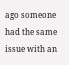ago someone had the same issue with an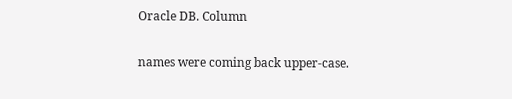Oracle DB. Column

names were coming back upper-case.